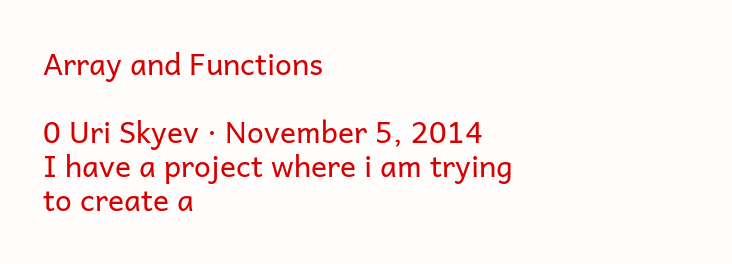Array and Functions

0 Uri Skyev · November 5, 2014
I have a project where i am trying to create a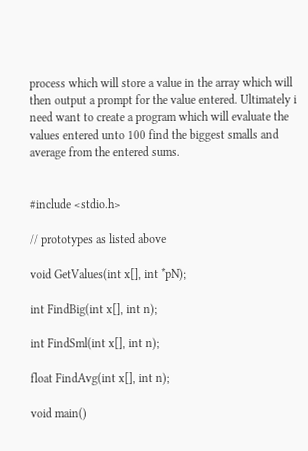process which will store a value in the array which will then output a prompt for the value entered. Ultimately i need want to create a program which will evaluate the values entered unto 100 find the biggest smalls and average from the entered sums.


#include <stdio.h>

// prototypes as listed above

void GetValues(int x[], int *pN);

int FindBig(int x[], int n);

int FindSml(int x[], int n);

float FindAvg(int x[], int n);

void main()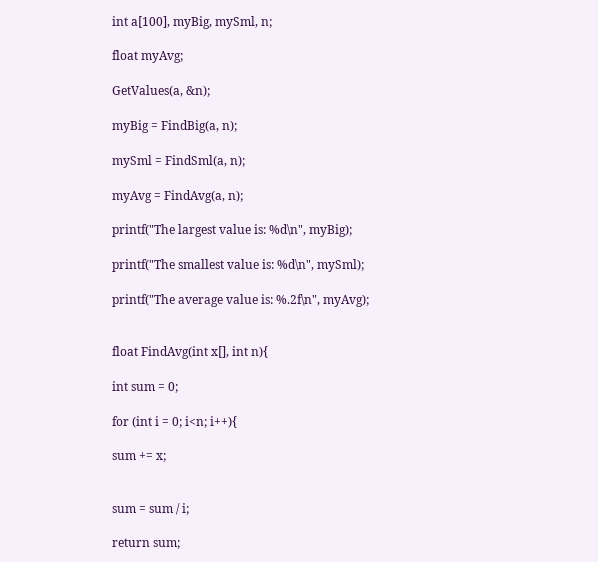int a[100], myBig, mySml, n;

float myAvg;

GetValues(a, &n);

myBig = FindBig(a, n);

mySml = FindSml(a, n);

myAvg = FindAvg(a, n);

printf("The largest value is: %d\n", myBig);

printf("The smallest value is: %d\n", mySml);

printf("The average value is: %.2f\n", myAvg);


float FindAvg(int x[], int n){

int sum = 0;

for (int i = 0; i<n; i++){

sum += x;


sum = sum / i;

return sum;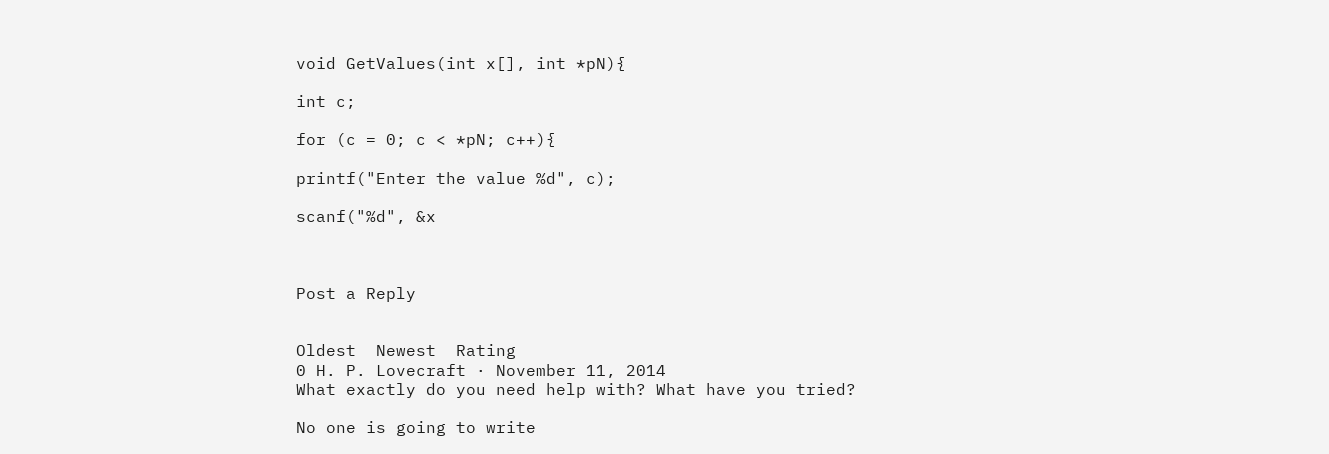void GetValues(int x[], int *pN){

int c;

for (c = 0; c < *pN; c++){

printf("Enter the value %d", c);

scanf("%d", &x



Post a Reply


Oldest  Newest  Rating
0 H. P. Lovecraft · November 11, 2014
What exactly do you need help with? What have you tried?

No one is going to write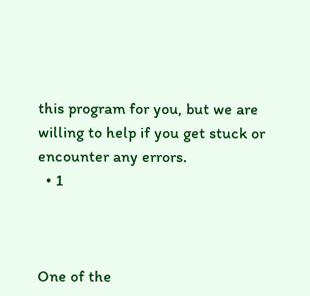this program for you, but we are willing to help if you get stuck or encounter any errors.
  • 1



One of the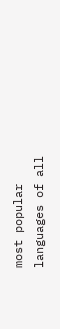most popular languages of all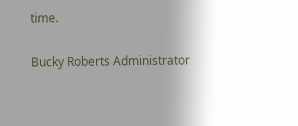time.

Bucky Roberts Administrator